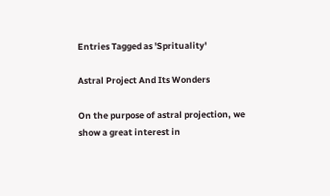Entries Tagged as 'Sprituality'

Astral Project And Its Wonders

On the purpose of astral projection, we show a great interest in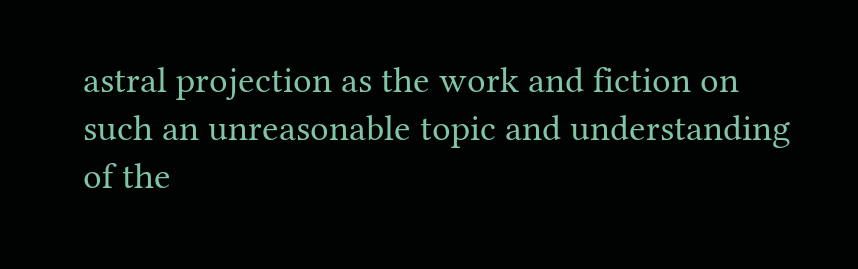astral projection as the work and fiction on such an unreasonable topic and understanding of the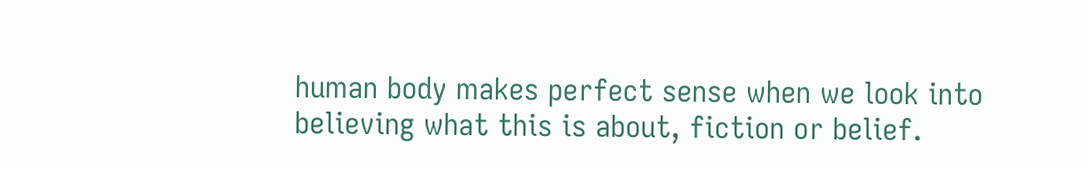human body makes perfect sense when we look into believing what this is about, fiction or belief.